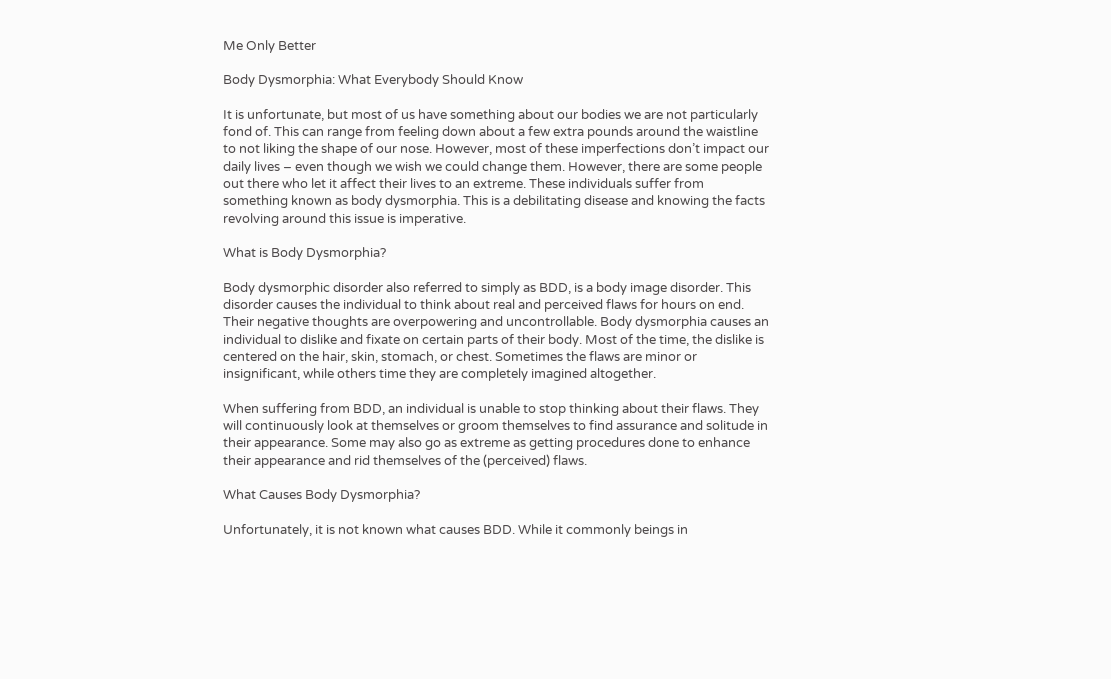Me Only Better

Body Dysmorphia: What Everybody Should Know

It is unfortunate, but most of us have something about our bodies we are not particularly fond of. This can range from feeling down about a few extra pounds around the waistline to not liking the shape of our nose. However, most of these imperfections don’t impact our daily lives – even though we wish we could change them. However, there are some people out there who let it affect their lives to an extreme. These individuals suffer from something known as body dysmorphia. This is a debilitating disease and knowing the facts revolving around this issue is imperative.

What is Body Dysmorphia?

Body dysmorphic disorder also referred to simply as BDD, is a body image disorder. This disorder causes the individual to think about real and perceived flaws for hours on end. Their negative thoughts are overpowering and uncontrollable. Body dysmorphia causes an individual to dislike and fixate on certain parts of their body. Most of the time, the dislike is centered on the hair, skin, stomach, or chest. Sometimes the flaws are minor or insignificant, while others time they are completely imagined altogether.

When suffering from BDD, an individual is unable to stop thinking about their flaws. They will continuously look at themselves or groom themselves to find assurance and solitude in their appearance. Some may also go as extreme as getting procedures done to enhance their appearance and rid themselves of the (perceived) flaws.

What Causes Body Dysmorphia?

Unfortunately, it is not known what causes BDD. While it commonly beings in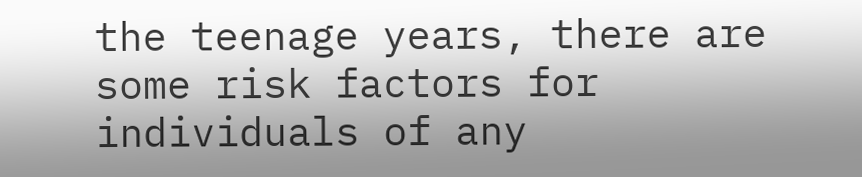the teenage years, there are some risk factors for individuals of any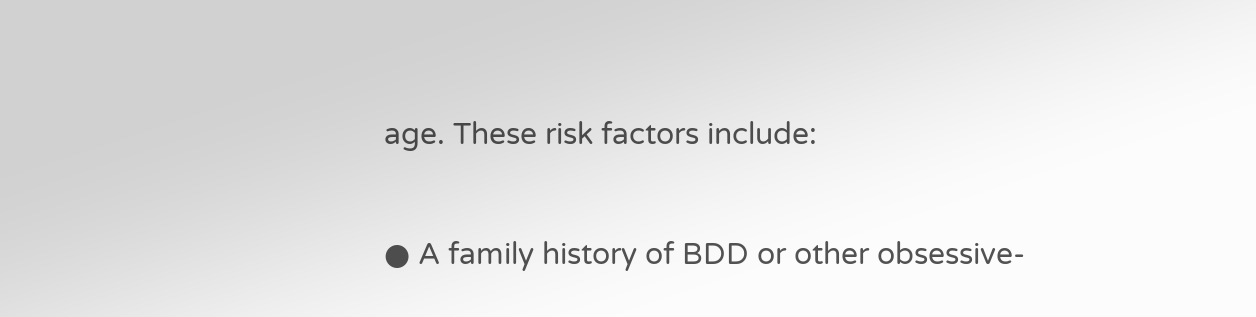age. These risk factors include:

● A family history of BDD or other obsessive-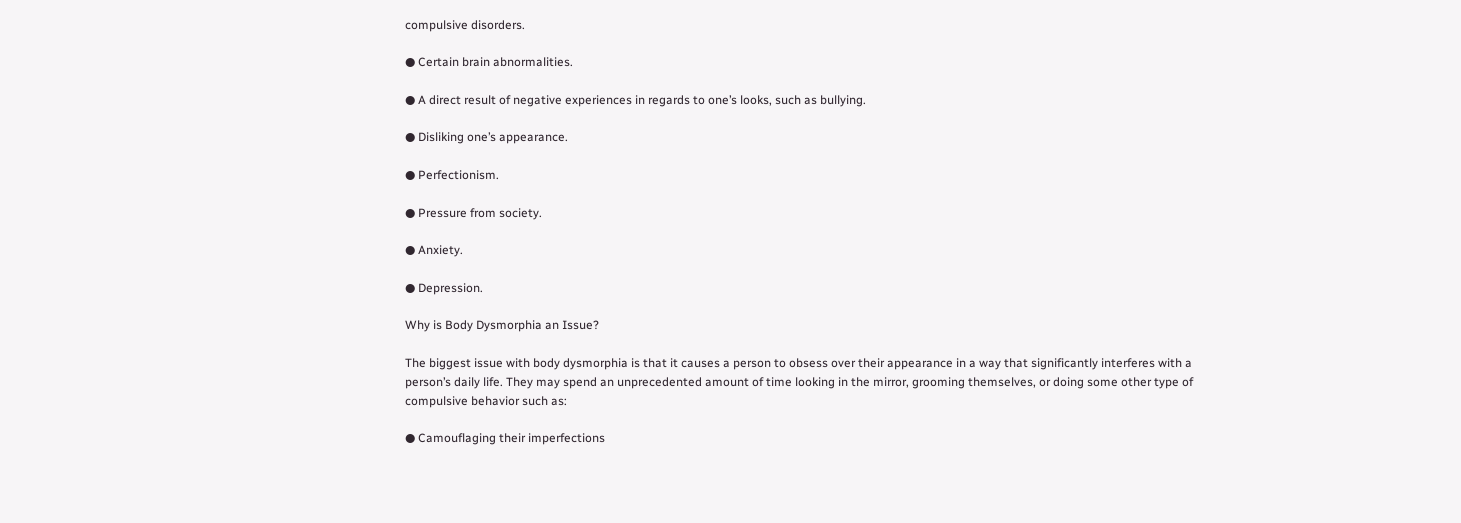compulsive disorders.

● Certain brain abnormalities.

● A direct result of negative experiences in regards to one’s looks, such as bullying.

● Disliking one’s appearance.

● Perfectionism.

● Pressure from society.

● Anxiety.

● Depression.

Why is Body Dysmorphia an Issue?

The biggest issue with body dysmorphia is that it causes a person to obsess over their appearance in a way that significantly interferes with a person’s daily life. They may spend an unprecedented amount of time looking in the mirror, grooming themselves, or doing some other type of compulsive behavior such as:

● Camouflaging their imperfections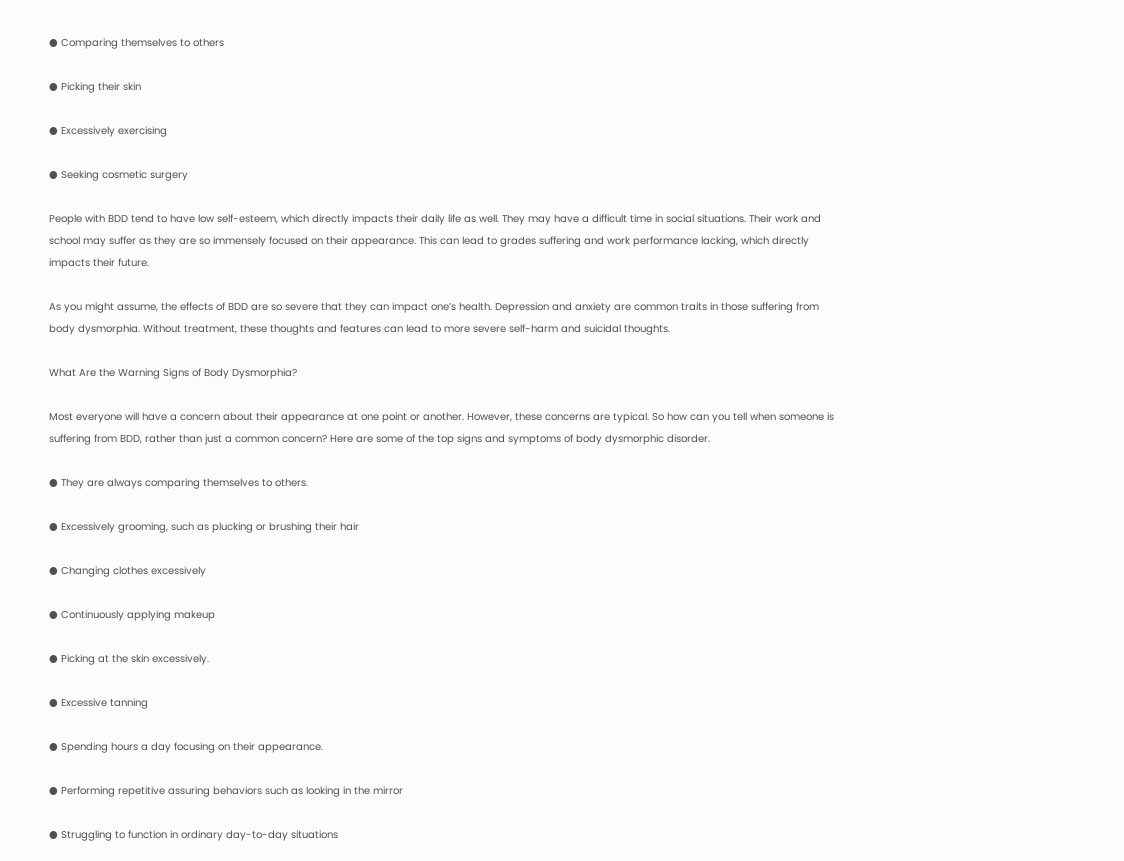● Comparing themselves to others

● Picking their skin

● Excessively exercising

● Seeking cosmetic surgery

People with BDD tend to have low self-esteem, which directly impacts their daily life as well. They may have a difficult time in social situations. Their work and school may suffer as they are so immensely focused on their appearance. This can lead to grades suffering and work performance lacking, which directly impacts their future.

As you might assume, the effects of BDD are so severe that they can impact one’s health. Depression and anxiety are common traits in those suffering from body dysmorphia. Without treatment, these thoughts and features can lead to more severe self-harm and suicidal thoughts.

What Are the Warning Signs of Body Dysmorphia?

Most everyone will have a concern about their appearance at one point or another. However, these concerns are typical. So how can you tell when someone is suffering from BDD, rather than just a common concern? Here are some of the top signs and symptoms of body dysmorphic disorder.

● They are always comparing themselves to others.

● Excessively grooming, such as plucking or brushing their hair

● Changing clothes excessively

● Continuously applying makeup

● Picking at the skin excessively.

● Excessive tanning

● Spending hours a day focusing on their appearance.

● Performing repetitive assuring behaviors such as looking in the mirror

● Struggling to function in ordinary day-to-day situations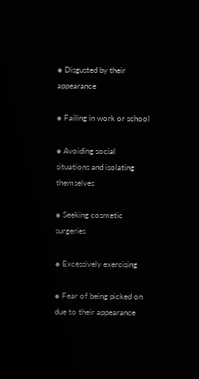● Disgusted by their appearance

● Failing in work or school

● Avoiding social situations and isolating themselves

● Seeking cosmetic surgeries

● Excessively exercising

● Fear of being picked on due to their appearance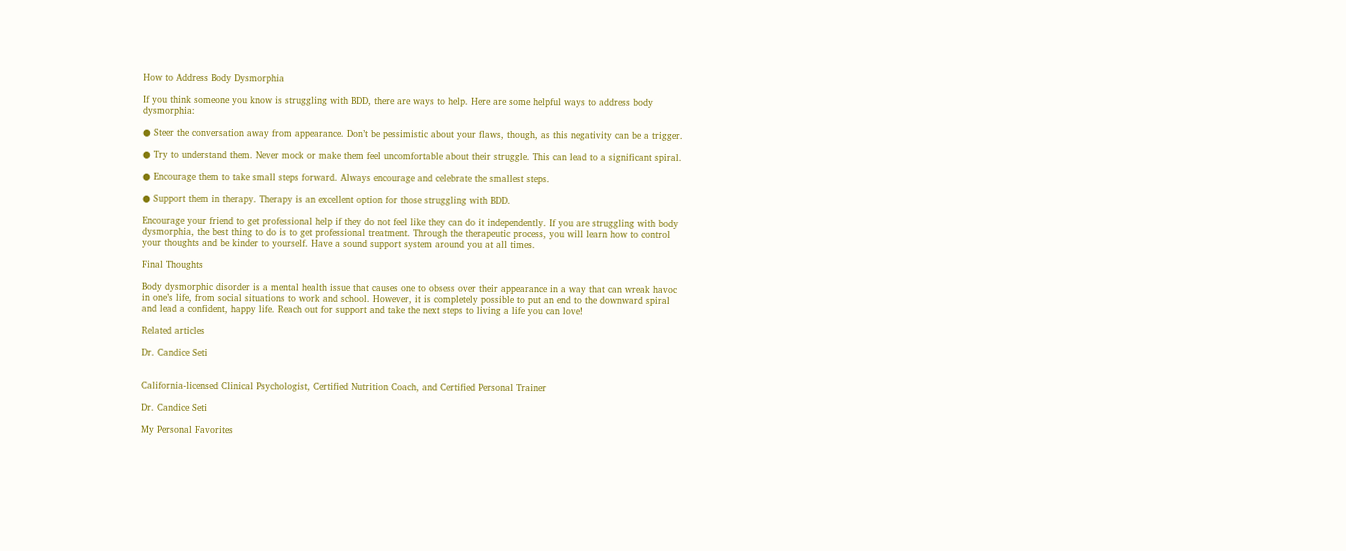How to Address Body Dysmorphia

If you think someone you know is struggling with BDD, there are ways to help. Here are some helpful ways to address body dysmorphia:

● Steer the conversation away from appearance. Don’t be pessimistic about your flaws, though, as this negativity can be a trigger.

● Try to understand them. Never mock or make them feel uncomfortable about their struggle. This can lead to a significant spiral.

● Encourage them to take small steps forward. Always encourage and celebrate the smallest steps.

● Support them in therapy. Therapy is an excellent option for those struggling with BDD.

Encourage your friend to get professional help if they do not feel like they can do it independently. If you are struggling with body dysmorphia, the best thing to do is to get professional treatment. Through the therapeutic process, you will learn how to control your thoughts and be kinder to yourself. Have a sound support system around you at all times.

Final Thoughts

Body dysmorphic disorder is a mental health issue that causes one to obsess over their appearance in a way that can wreak havoc in one’s life, from social situations to work and school. However, it is completely possible to put an end to the downward spiral and lead a confident, happy life. Reach out for support and take the next steps to living a life you can love!

Related articles

Dr. Candice Seti


California-licensed Clinical Psychologist, Certified Nutrition Coach, and Certified Personal Trainer

Dr. Candice Seti

My Personal Favorites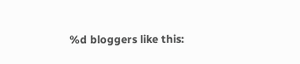%d bloggers like this: